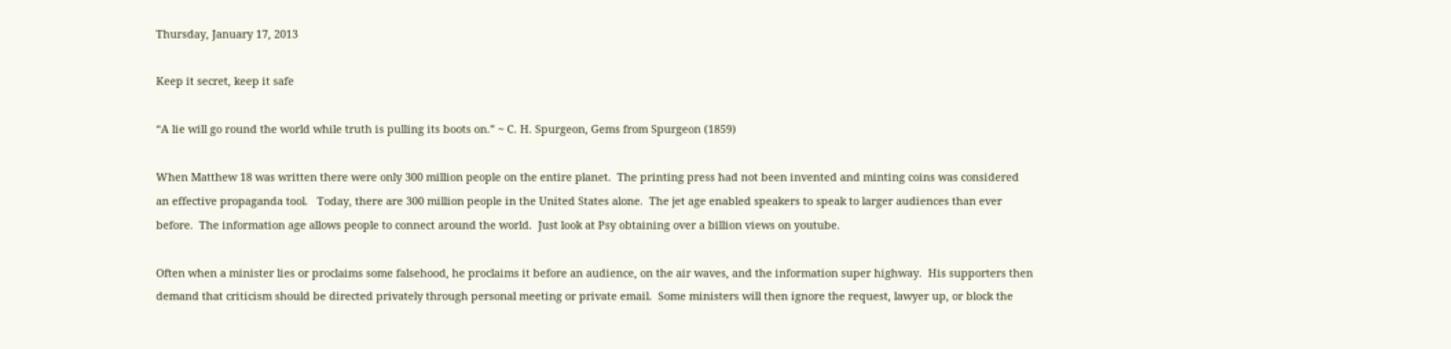Thursday, January 17, 2013

Keep it secret, keep it safe

“A lie will go round the world while truth is pulling its boots on.” ~ C. H. Spurgeon, Gems from Spurgeon (1859)

When Matthew 18 was written there were only 300 million people on the entire planet.  The printing press had not been invented and minting coins was considered an effective propaganda tool.   Today, there are 300 million people in the United States alone.  The jet age enabled speakers to speak to larger audiences than ever before.  The information age allows people to connect around the world.  Just look at Psy obtaining over a billion views on youtube.

Often when a minister lies or proclaims some falsehood, he proclaims it before an audience, on the air waves, and the information super highway.  His supporters then demand that criticism should be directed privately through personal meeting or private email.  Some ministers will then ignore the request, lawyer up, or block the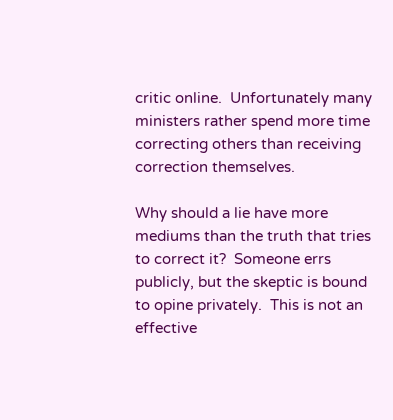critic online.  Unfortunately many ministers rather spend more time correcting others than receiving correction themselves.

Why should a lie have more mediums than the truth that tries to correct it?  Someone errs publicly, but the skeptic is bound to opine privately.  This is not an effective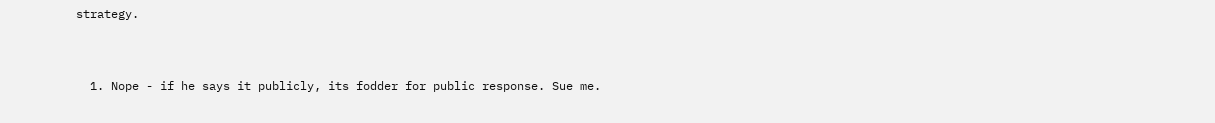strategy.


  1. Nope - if he says it publicly, its fodder for public response. Sue me.